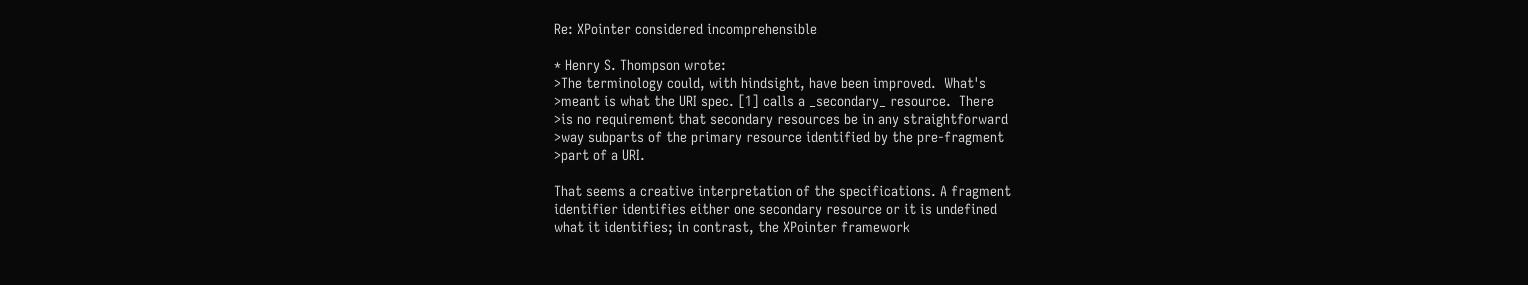Re: XPointer considered incomprehensible

* Henry S. Thompson wrote:
>The terminology could, with hindsight, have been improved.  What's
>meant is what the URI spec. [1] calls a _secondary_ resource.  There
>is no requirement that secondary resources be in any straightforward
>way subparts of the primary resource identified by the pre-fragment
>part of a URI.

That seems a creative interpretation of the specifications. A fragment
identifier identifies either one secondary resource or it is undefined
what it identifies; in contrast, the XPointer framework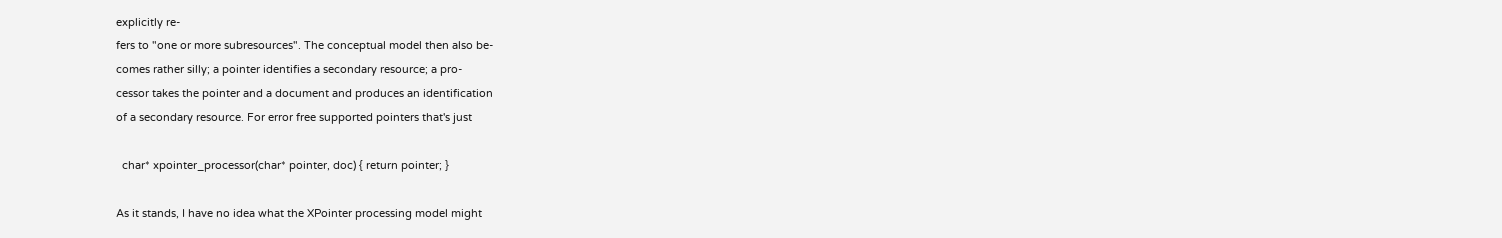explicitly re-
fers to "one or more subresources". The conceptual model then also be-
comes rather silly; a pointer identifies a secondary resource; a pro-
cessor takes the pointer and a document and produces an identification
of a secondary resource. For error free supported pointers that's just

  char* xpointer_processor(char* pointer, doc) { return pointer; }

As it stands, I have no idea what the XPointer processing model might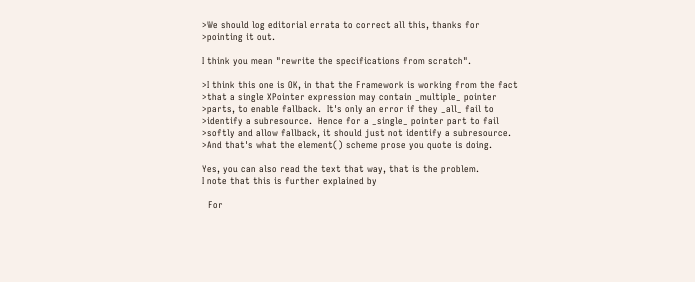>We should log editorial errata to correct all this, thanks for
>pointing it out.

I think you mean "rewrite the specifications from scratch".

>I think this one is OK, in that the Framework is working from the fact
>that a single XPointer expression may contain _multiple_ pointer
>parts, to enable fallback.  It's only an error if they _all_ fail to
>identify a subresource.  Hence for a _single_ pointer part to fail
>softly and allow fallback, it should just not identify a subresource.
>And that's what the element() scheme prose you quote is doing.

Yes, you can also read the text that way, that is the problem.
I note that this is further explained by

  For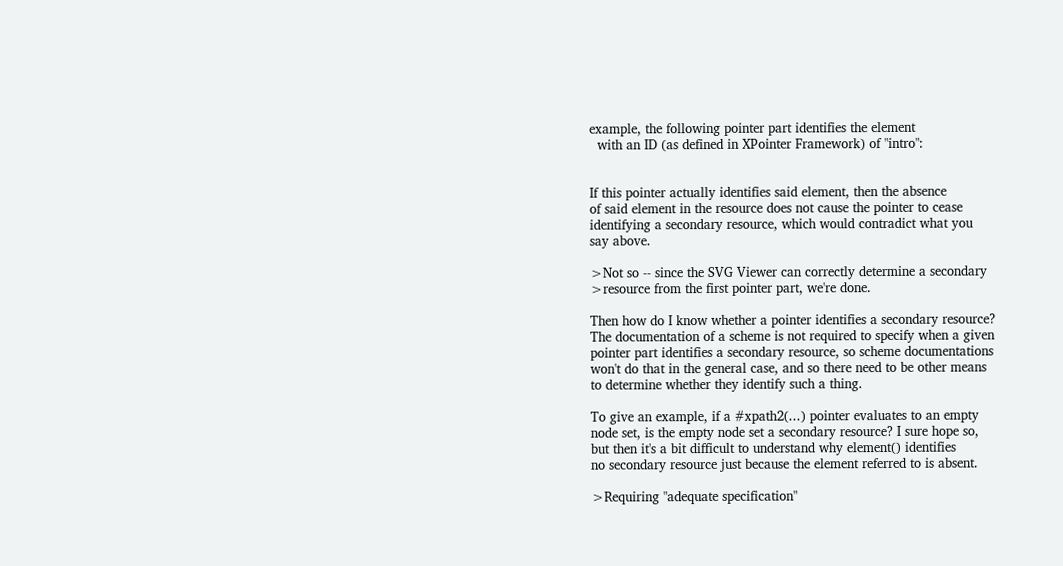example, the following pointer part identifies the element
  with an ID (as defined in XPointer Framework) of "intro":


If this pointer actually identifies said element, then the absence
of said element in the resource does not cause the pointer to cease
identifying a secondary resource, which would contradict what you
say above.

>Not so -- since the SVG Viewer can correctly determine a secondary
>resource from the first pointer part, we're done.

Then how do I know whether a pointer identifies a secondary resource?
The documentation of a scheme is not required to specify when a given
pointer part identifies a secondary resource, so scheme documentations
won't do that in the general case, and so there need to be other means
to determine whether they identify such a thing.

To give an example, if a #xpath2(...) pointer evaluates to an empty
node set, is the empty node set a secondary resource? I sure hope so,
but then it's a bit difficult to understand why element() identifies
no secondary resource just because the element referred to is absent.

>Requiring "adequate specification"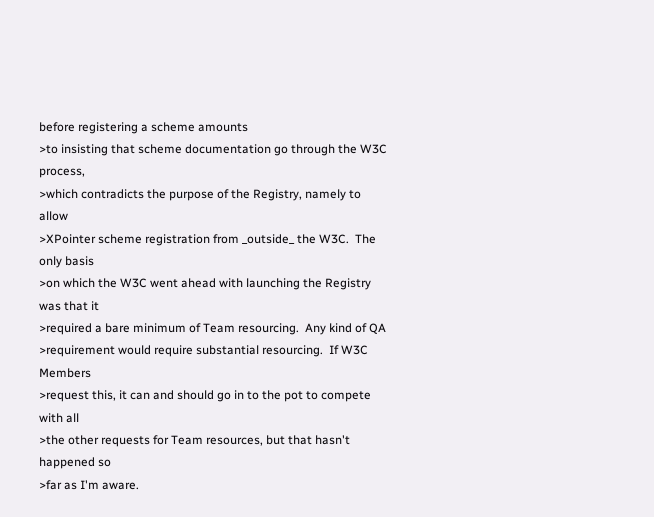before registering a scheme amounts
>to insisting that scheme documentation go through the W3C process,
>which contradicts the purpose of the Registry, namely to allow
>XPointer scheme registration from _outside_ the W3C.  The only basis
>on which the W3C went ahead with launching the Registry was that it
>required a bare minimum of Team resourcing.  Any kind of QA
>requirement would require substantial resourcing.  If W3C Members
>request this, it can and should go in to the pot to compete with all
>the other requests for Team resources, but that hasn't happened so
>far as I'm aware.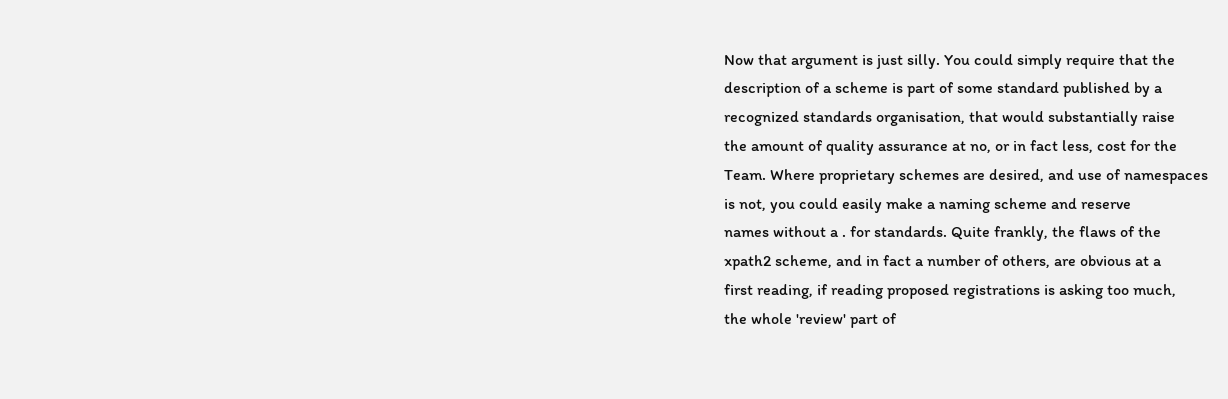Now that argument is just silly. You could simply require that the
description of a scheme is part of some standard published by a
recognized standards organisation, that would substantially raise
the amount of quality assurance at no, or in fact less, cost for the
Team. Where proprietary schemes are desired, and use of namespaces
is not, you could easily make a naming scheme and reserve
names without a . for standards. Quite frankly, the flaws of the
xpath2 scheme, and in fact a number of others, are obvious at a
first reading, if reading proposed registrations is asking too much,
the whole 'review' part of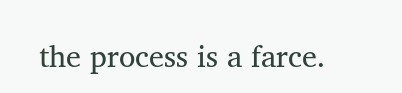the process is a farce.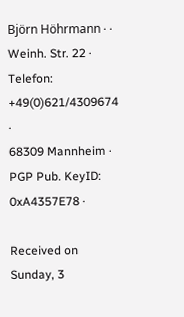Björn Höhrmann · ·
Weinh. Str. 22 · Telefon: +49(0)621/4309674 ·
68309 Mannheim · PGP Pub. KeyID: 0xA4357E78 ·

Received on Sunday, 3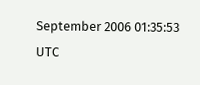September 2006 01:35:53 UTC